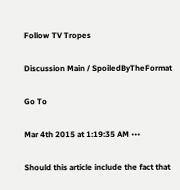Follow TV Tropes

Discussion Main / SpoiledByTheFormat

Go To

Mar 4th 2015 at 1:19:35 AM •••

Should this article include the fact that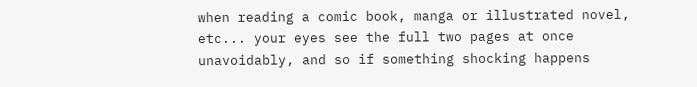when reading a comic book, manga or illustrated novel, etc... your eyes see the full two pages at once unavoidably, and so if something shocking happens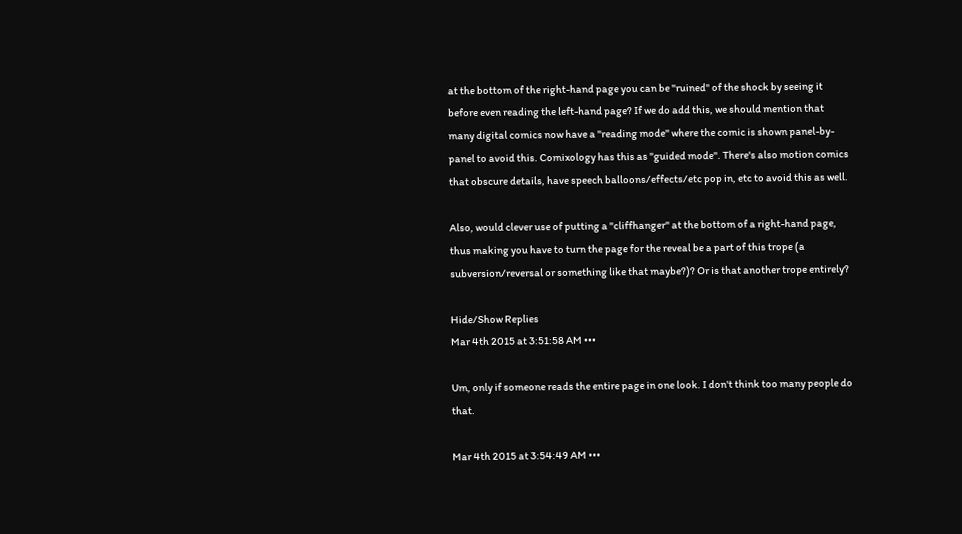at the bottom of the right-hand page you can be "ruined" of the shock by seeing it before even reading the left-hand page? If we do add this, we should mention that many digital comics now have a "reading mode" where the comic is shown panel-by-panel to avoid this. Comixology has this as "guided mode". There's also motion comics that obscure details, have speech balloons/effects/etc pop in, etc to avoid this as well.

Also, would clever use of putting a "cliffhanger" at the bottom of a right-hand page, thus making you have to turn the page for the reveal be a part of this trope (a subversion/reversal or something like that maybe?)? Or is that another trope entirely?

Hide/Show Replies
Mar 4th 2015 at 3:51:58 AM •••

Um, only if someone reads the entire page in one look. I don't think too many people do that.

Mar 4th 2015 at 3:54:49 AM •••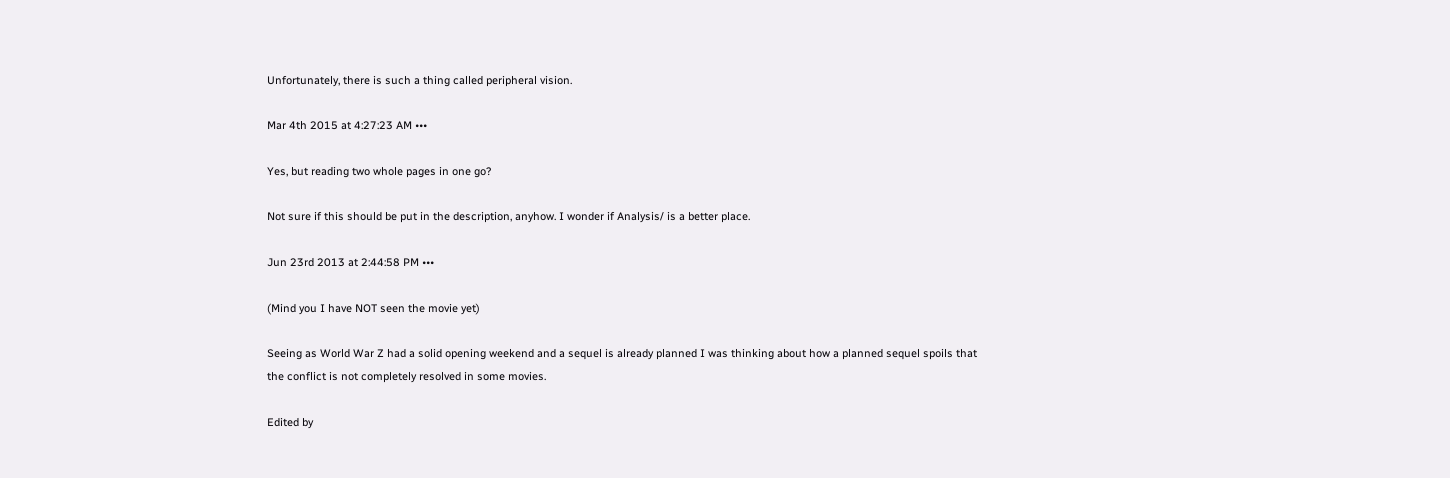Unfortunately, there is such a thing called peripheral vision.

Mar 4th 2015 at 4:27:23 AM •••

Yes, but reading two whole pages in one go?

Not sure if this should be put in the description, anyhow. I wonder if Analysis/ is a better place.

Jun 23rd 2013 at 2:44:58 PM •••

(Mind you I have NOT seen the movie yet)

Seeing as World War Z had a solid opening weekend and a sequel is already planned I was thinking about how a planned sequel spoils that the conflict is not completely resolved in some movies.

Edited by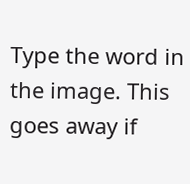Type the word in the image. This goes away if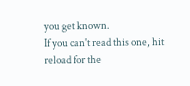you get known.
If you can't read this one, hit reload for the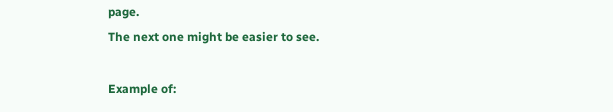page.
The next one might be easier to see.

Example of: